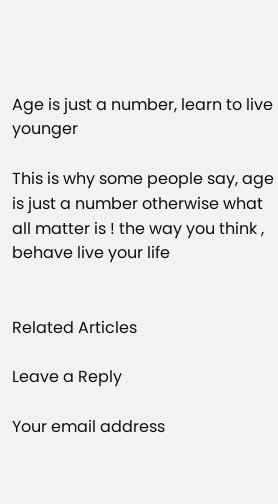Age is just a number, learn to live younger

This is why some people say, age is just a number otherwise what all matter is ! the way you think , behave live your life


Related Articles

Leave a Reply

Your email address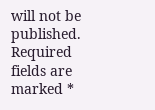will not be published. Required fields are marked *